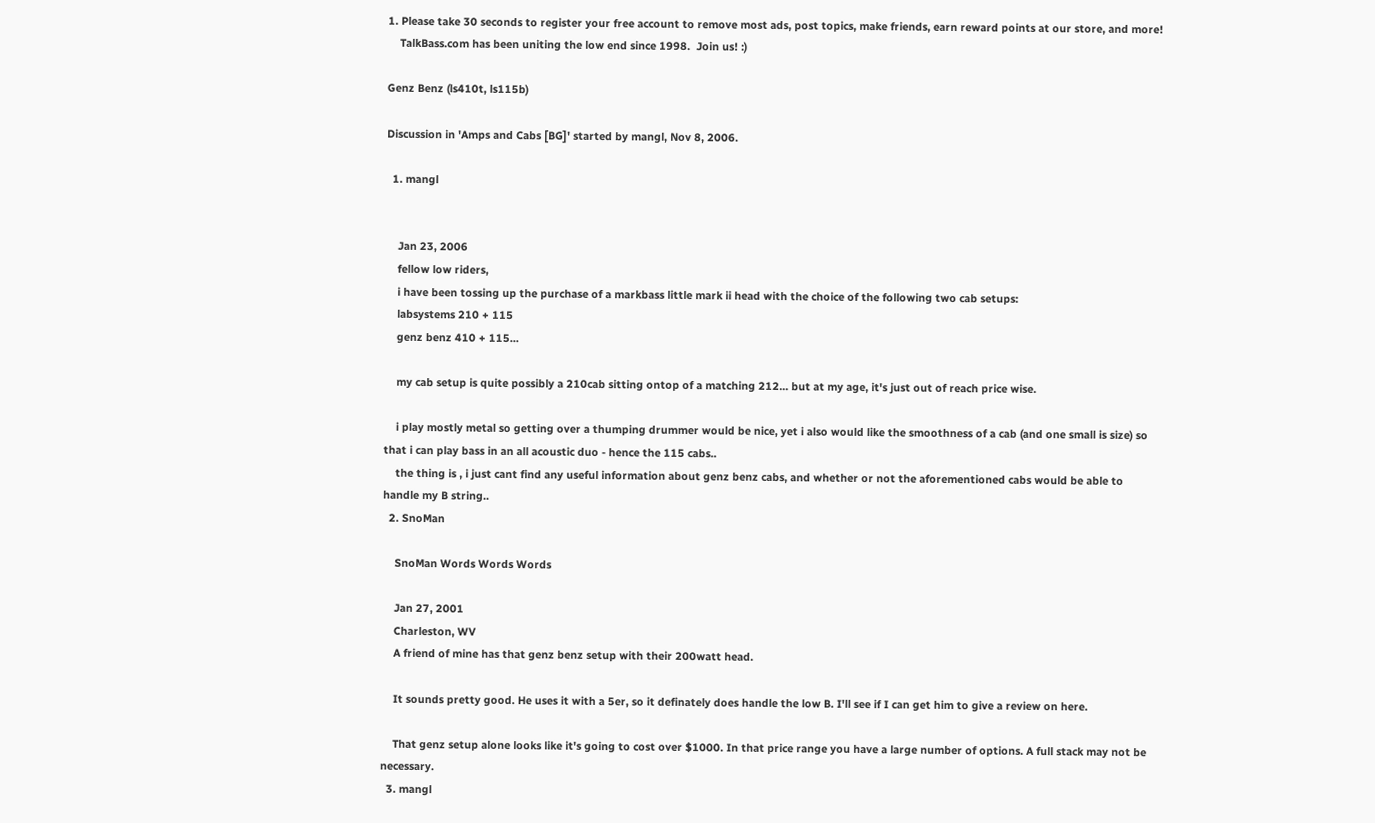1. Please take 30 seconds to register your free account to remove most ads, post topics, make friends, earn reward points at our store, and more!
    TalkBass.com has been uniting the low end since 1998.  Join us! :)

Genz Benz (ls410t, ls115b)

Discussion in 'Amps and Cabs [BG]' started by mangl, Nov 8, 2006.

  1. mangl


    Jan 23, 2006
    fellow low riders,
    i have been tossing up the purchase of a markbass little mark ii head with the choice of the following two cab setups:
    labsystems 210 + 115
    genz benz 410 + 115...

    my cab setup is quite possibly a 210cab sitting ontop of a matching 212... but at my age, it's just out of reach price wise.

    i play mostly metal so getting over a thumping drummer would be nice, yet i also would like the smoothness of a cab (and one small is size) so that i can play bass in an all acoustic duo - hence the 115 cabs..
    the thing is , i just cant find any useful information about genz benz cabs, and whether or not the aforementioned cabs would be able to handle my B string..
  2. SnoMan

    SnoMan Words Words Words

    Jan 27, 2001
    Charleston, WV
    A friend of mine has that genz benz setup with their 200watt head.

    It sounds pretty good. He uses it with a 5er, so it definately does handle the low B. I'll see if I can get him to give a review on here.

    That genz setup alone looks like it's going to cost over $1000. In that price range you have a large number of options. A full stack may not be necessary.
  3. mangl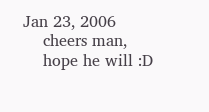Jan 23, 2006
    cheers man,
    hope he will :D